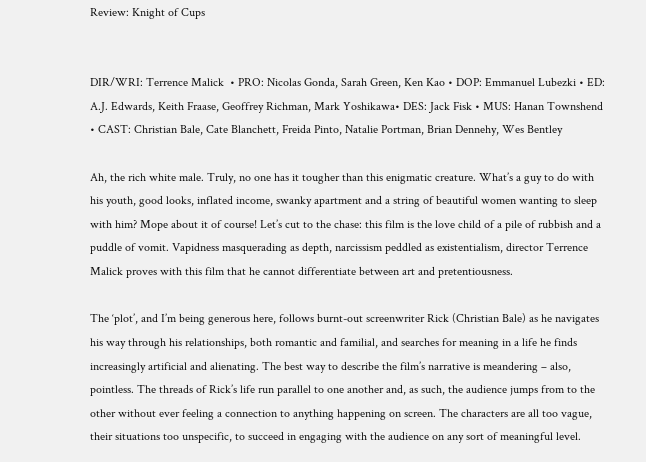Review: Knight of Cups


DIR/WRI: Terrence Malick  • PRO: Nicolas Gonda, Sarah Green, Ken Kao • DOP: Emmanuel Lubezki • ED: A.J. Edwards, Keith Fraase, Geoffrey Richman, Mark Yoshikawa• DES: Jack Fisk • MUS: Hanan Townshend • CAST: Christian Bale, Cate Blanchett, Freida Pinto, Natalie Portman, Brian Dennehy, Wes Bentley

Ah, the rich white male. Truly, no one has it tougher than this enigmatic creature. What’s a guy to do with his youth, good looks, inflated income, swanky apartment and a string of beautiful women wanting to sleep with him? Mope about it of course! Let’s cut to the chase: this film is the love child of a pile of rubbish and a puddle of vomit. Vapidness masquerading as depth, narcissism peddled as existentialism, director Terrence Malick proves with this film that he cannot differentiate between art and pretentiousness.

The ‘plot’, and I’m being generous here, follows burnt-out screenwriter Rick (Christian Bale) as he navigates his way through his relationships, both romantic and familial, and searches for meaning in a life he finds increasingly artificial and alienating. The best way to describe the film’s narrative is meandering – also, pointless. The threads of Rick’s life run parallel to one another and, as such, the audience jumps from to the other without ever feeling a connection to anything happening on screen. The characters are all too vague, their situations too unspecific, to succeed in engaging with the audience on any sort of meaningful level.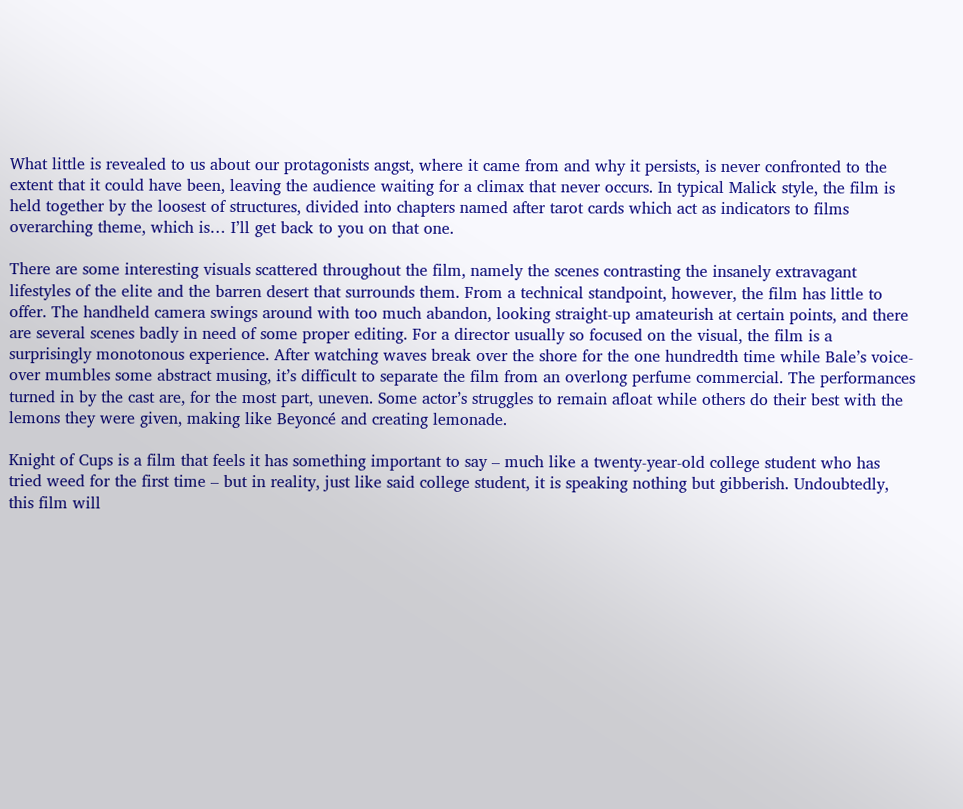What little is revealed to us about our protagonists angst, where it came from and why it persists, is never confronted to the extent that it could have been, leaving the audience waiting for a climax that never occurs. In typical Malick style, the film is held together by the loosest of structures, divided into chapters named after tarot cards which act as indicators to films overarching theme, which is… I’ll get back to you on that one.

There are some interesting visuals scattered throughout the film, namely the scenes contrasting the insanely extravagant lifestyles of the elite and the barren desert that surrounds them. From a technical standpoint, however, the film has little to offer. The handheld camera swings around with too much abandon, looking straight-up amateurish at certain points, and there are several scenes badly in need of some proper editing. For a director usually so focused on the visual, the film is a surprisingly monotonous experience. After watching waves break over the shore for the one hundredth time while Bale’s voice-over mumbles some abstract musing, it’s difficult to separate the film from an overlong perfume commercial. The performances turned in by the cast are, for the most part, uneven. Some actor’s struggles to remain afloat while others do their best with the lemons they were given, making like Beyoncé and creating lemonade.

Knight of Cups is a film that feels it has something important to say – much like a twenty-year-old college student who has tried weed for the first time – but in reality, just like said college student, it is speaking nothing but gibberish. Undoubtedly, this film will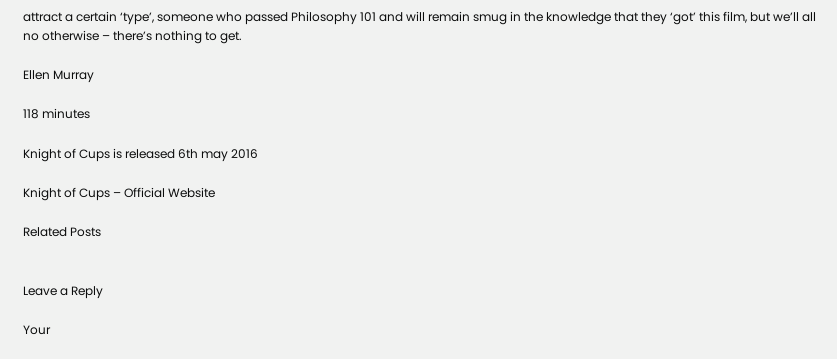attract a certain ‘type’, someone who passed Philosophy 101 and will remain smug in the knowledge that they ‘got’ this film, but we’ll all no otherwise – there’s nothing to get.

Ellen Murray

118 minutes

Knight of Cups is released 6th may 2016

Knight of Cups – Official Website

Related Posts


Leave a Reply

Your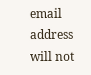email address will not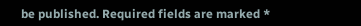be published. Required fields are marked *